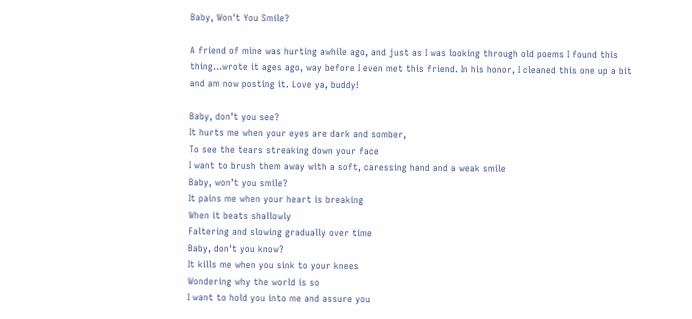Baby, Won't You Smile?

A friend of mine was hurting awhile ago, and just as I was looking through old poems I found this thing...wrote it ages ago, way before I even met this friend. In his honor, I cleaned this one up a bit and am now posting it. Love ya, buddy!

Baby, don’t you see?
It hurts me when your eyes are dark and somber,
To see the tears streaking down your face
I want to brush them away with a soft, caressing hand and a weak smile
Baby, won’t you smile?
It pains me when your heart is breaking
When it beats shallowly
Faltering and slowing gradually over time
Baby, don't you know?
It kills me when you sink to your knees
Wondering why the world is so
I want to hold you into me and assure you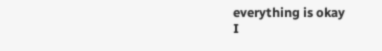everything is okay
I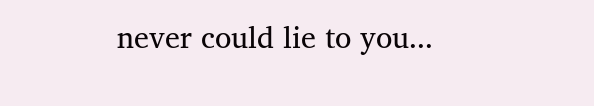never could lie to you...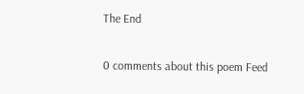The End

0 comments about this poem Feed